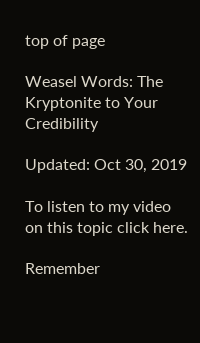top of page

Weasel Words: The Kryptonite to Your Credibility

Updated: Oct 30, 2019

To listen to my video on this topic click here.

Remember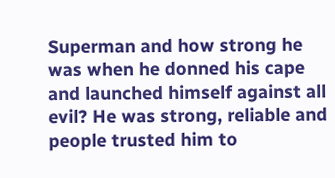Superman and how strong he was when he donned his cape and launched himself against all evil? He was strong, reliable and people trusted him to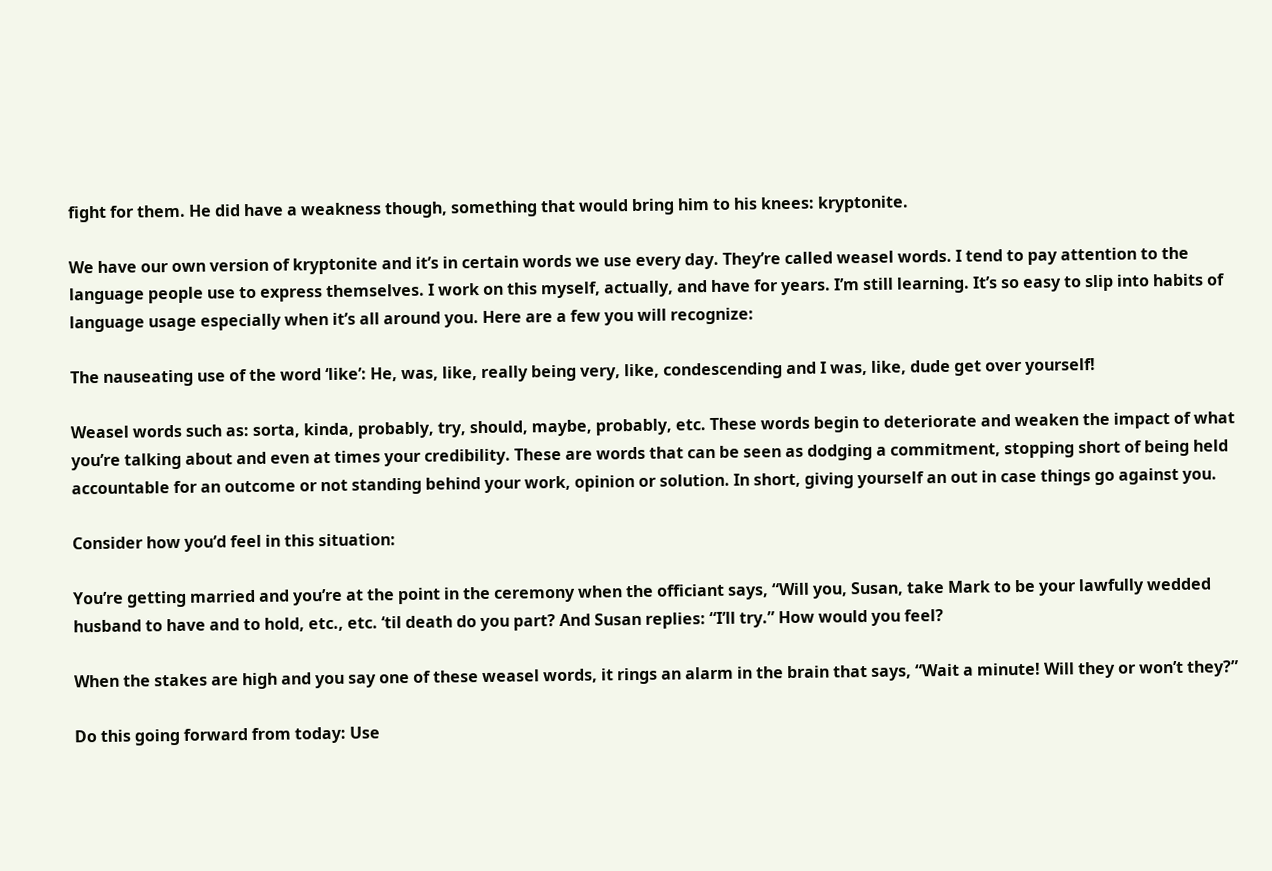fight for them. He did have a weakness though, something that would bring him to his knees: kryptonite.

We have our own version of kryptonite and it’s in certain words we use every day. They’re called weasel words. I tend to pay attention to the language people use to express themselves. I work on this myself, actually, and have for years. I’m still learning. It’s so easy to slip into habits of language usage especially when it’s all around you. Here are a few you will recognize:

The nauseating use of the word ‘like’: He, was, like, really being very, like, condescending and I was, like, dude get over yourself!

Weasel words such as: sorta, kinda, probably, try, should, maybe, probably, etc. These words begin to deteriorate and weaken the impact of what you’re talking about and even at times your credibility. These are words that can be seen as dodging a commitment, stopping short of being held accountable for an outcome or not standing behind your work, opinion or solution. In short, giving yourself an out in case things go against you.

Consider how you’d feel in this situation:

You’re getting married and you’re at the point in the ceremony when the officiant says, “Will you, Susan, take Mark to be your lawfully wedded husband to have and to hold, etc., etc. ‘til death do you part? And Susan replies: “I’ll try.” How would you feel?

When the stakes are high and you say one of these weasel words, it rings an alarm in the brain that says, “Wait a minute! Will they or won’t they?”

Do this going forward from today: Use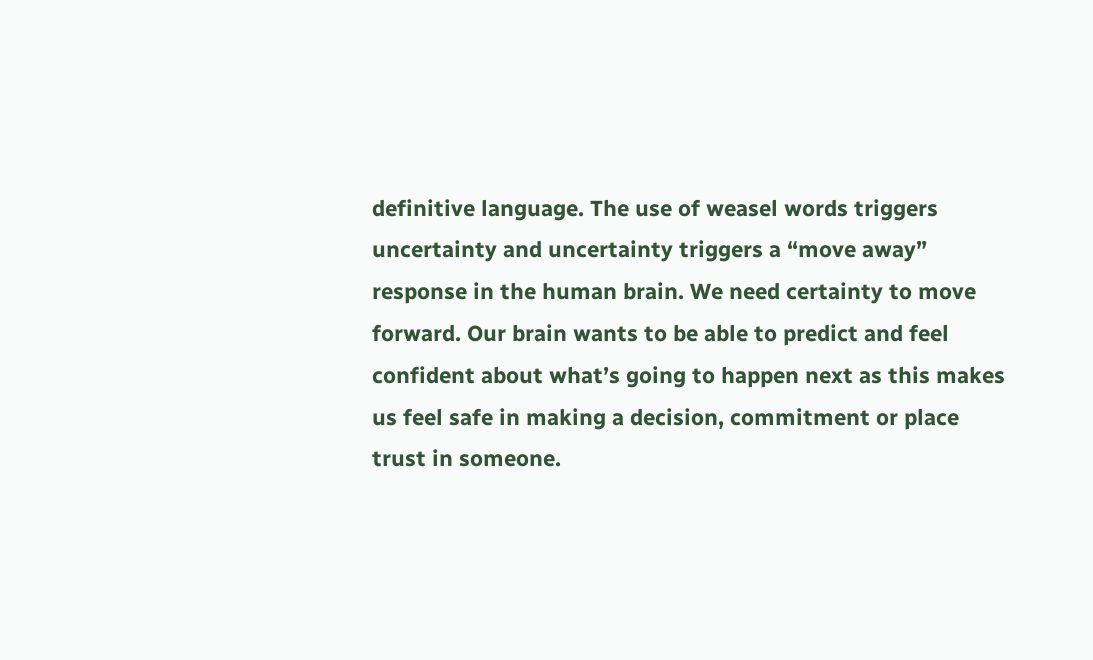definitive language. The use of weasel words triggers uncertainty and uncertainty triggers a “move away” response in the human brain. We need certainty to move forward. Our brain wants to be able to predict and feel confident about what’s going to happen next as this makes us feel safe in making a decision, commitment or place trust in someone.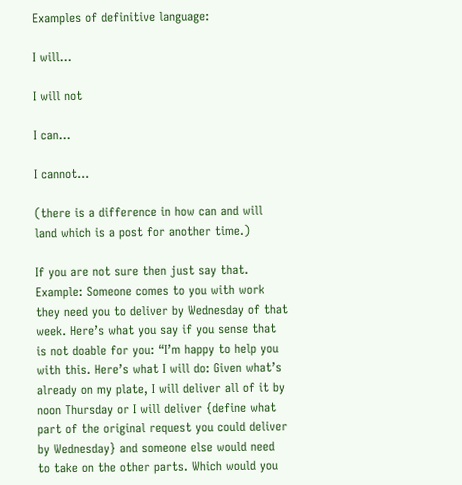Examples of definitive language:

I will…

I will not

I can…

I cannot…

(there is a difference in how can and will land which is a post for another time.)

If you are not sure then just say that. Example: Someone comes to you with work they need you to deliver by Wednesday of that week. Here’s what you say if you sense that is not doable for you: “I’m happy to help you with this. Here’s what I will do: Given what’s already on my plate, I will deliver all of it by noon Thursday or I will deliver {define what part of the original request you could deliver by Wednesday} and someone else would need to take on the other parts. Which would you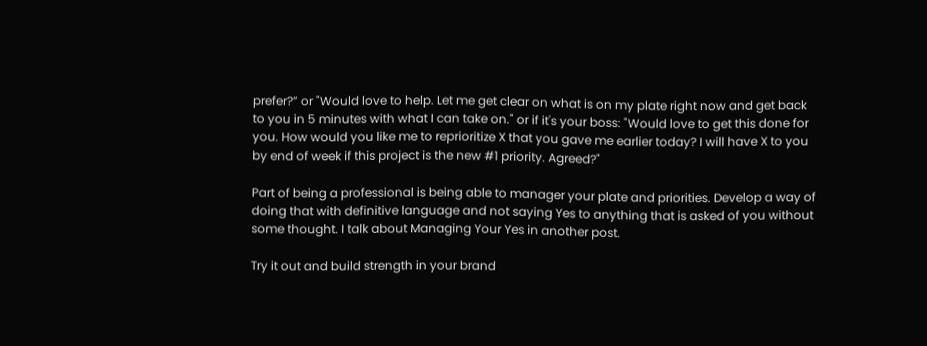prefer?” or "Would love to help. Let me get clear on what is on my plate right now and get back to you in 5 minutes with what I can take on." or if it's your boss: "Would love to get this done for you. How would you like me to reprioritize X that you gave me earlier today? I will have X to you by end of week if this project is the new #1 priority. Agreed?"

Part of being a professional is being able to manager your plate and priorities. Develop a way of doing that with definitive language and not saying Yes to anything that is asked of you without some thought. I talk about Managing Your Yes in another post.

Try it out and build strength in your brand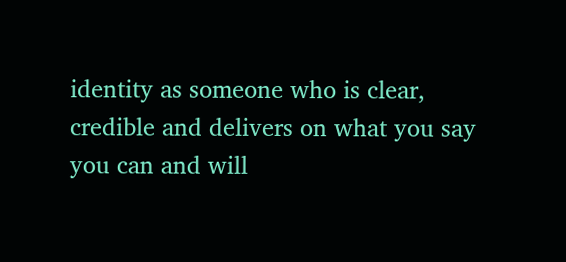identity as someone who is clear, credible and delivers on what you say you can and will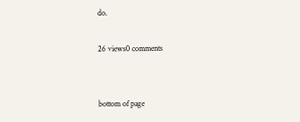do.

26 views0 comments


bottom of page